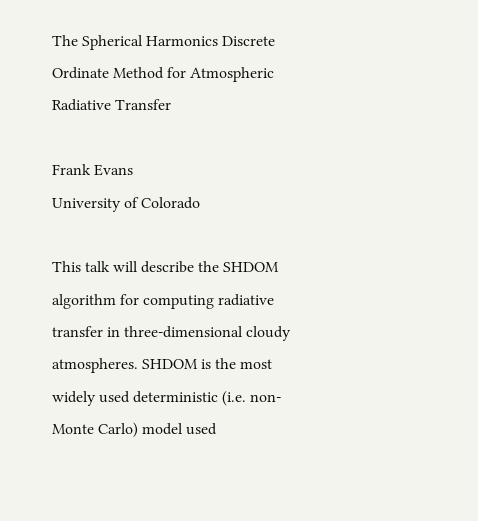The Spherical Harmonics Discrete Ordinate Method for Atmospheric Radiative Transfer

Frank Evans
University of Colorado

This talk will describe the SHDOM algorithm for computing radiative transfer in three-dimensional cloudy atmospheres. SHDOM is the most widely used deterministic (i.e. non-Monte Carlo) model used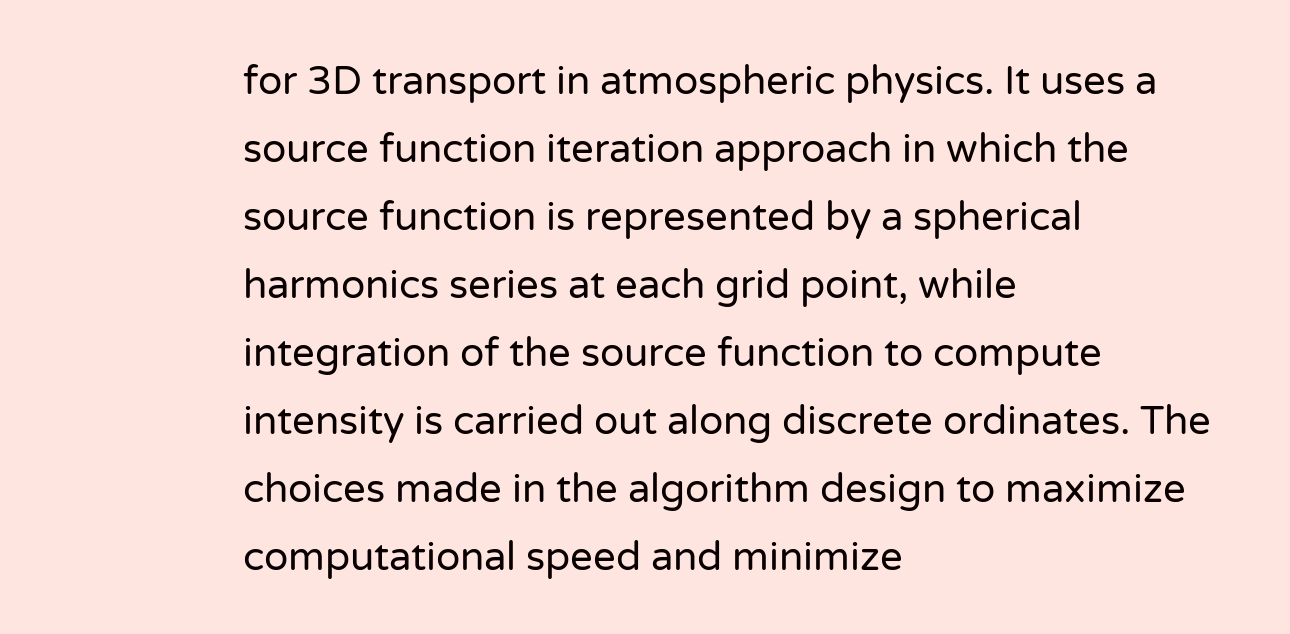for 3D transport in atmospheric physics. It uses a source function iteration approach in which the source function is represented by a spherical harmonics series at each grid point, while integration of the source function to compute intensity is carried out along discrete ordinates. The choices made in the algorithm design to maximize computational speed and minimize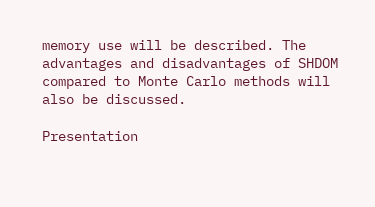memory use will be described. The advantages and disadvantages of SHDOM compared to Monte Carlo methods will also be discussed.

Presentation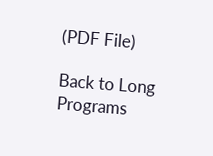(PDF File)

Back to Long Programs